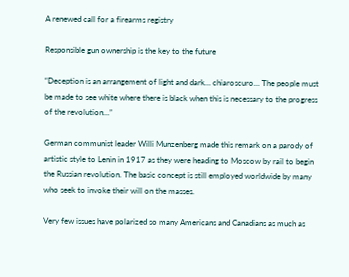A renewed call for a firearms registry

Responsible gun ownership is the key to the future

“Deception is an arrangement of light and dark… chiaroscuro… The people must be made to see white where there is black when this is necessary to the progress of the revolution…”

German communist leader Willi Munzenberg made this remark on a parody of artistic style to Lenin in 1917 as they were heading to Moscow by rail to begin the Russian revolution. The basic concept is still employed worldwide by many who seek to invoke their will on the masses.

Very few issues have polarized so many Americans and Canadians as much as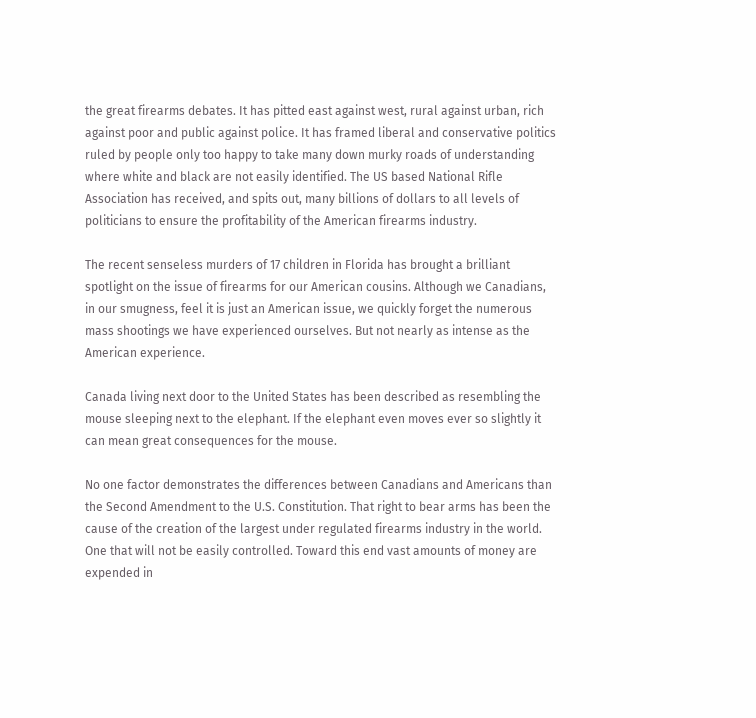the great firearms debates. It has pitted east against west, rural against urban, rich against poor and public against police. It has framed liberal and conservative politics ruled by people only too happy to take many down murky roads of understanding where white and black are not easily identified. The US based National Rifle Association has received, and spits out, many billions of dollars to all levels of politicians to ensure the profitability of the American firearms industry.

The recent senseless murders of 17 children in Florida has brought a brilliant spotlight on the issue of firearms for our American cousins. Although we Canadians, in our smugness, feel it is just an American issue, we quickly forget the numerous mass shootings we have experienced ourselves. But not nearly as intense as the American experience.

Canada living next door to the United States has been described as resembling the mouse sleeping next to the elephant. If the elephant even moves ever so slightly it can mean great consequences for the mouse.

No one factor demonstrates the differences between Canadians and Americans than the Second Amendment to the U.S. Constitution. That right to bear arms has been the cause of the creation of the largest under regulated firearms industry in the world. One that will not be easily controlled. Toward this end vast amounts of money are expended in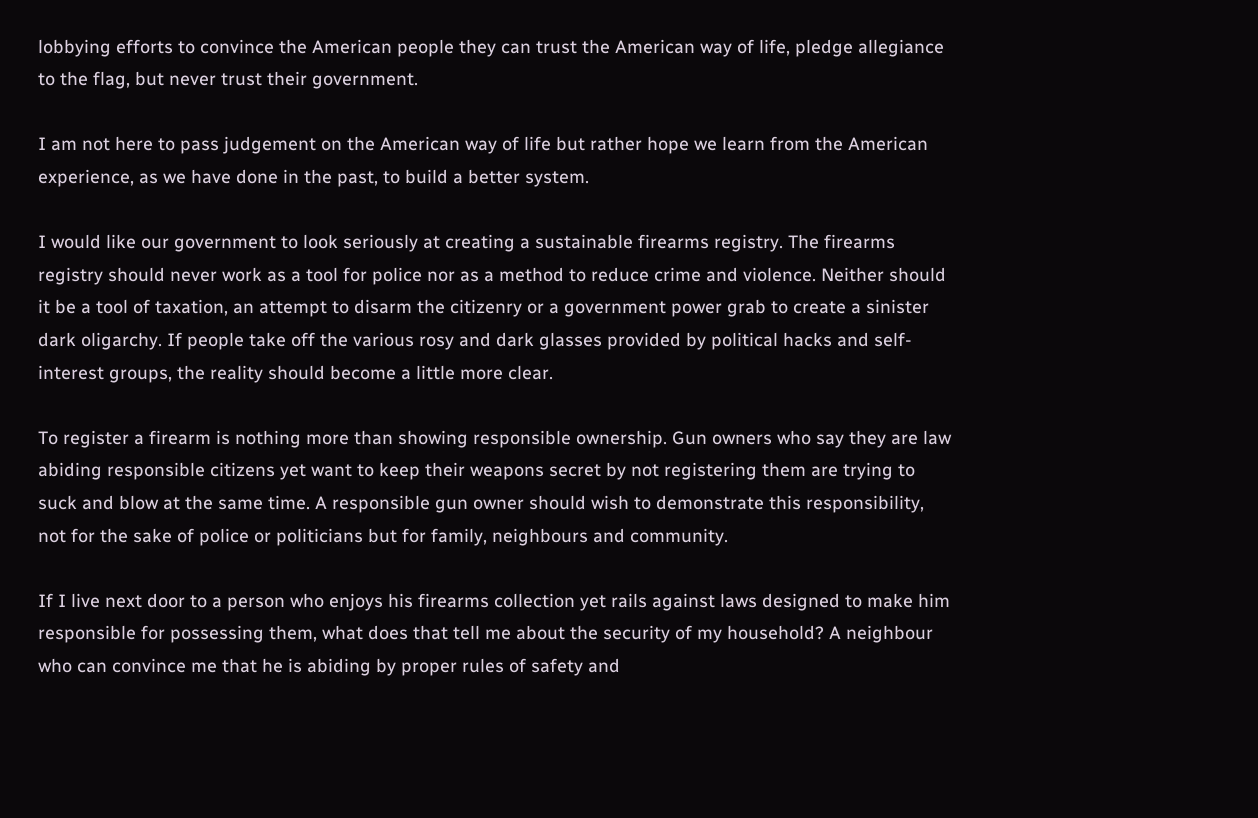lobbying efforts to convince the American people they can trust the American way of life, pledge allegiance to the flag, but never trust their government.

I am not here to pass judgement on the American way of life but rather hope we learn from the American experience, as we have done in the past, to build a better system.

I would like our government to look seriously at creating a sustainable firearms registry. The firearms registry should never work as a tool for police nor as a method to reduce crime and violence. Neither should it be a tool of taxation, an attempt to disarm the citizenry or a government power grab to create a sinister dark oligarchy. If people take off the various rosy and dark glasses provided by political hacks and self-interest groups, the reality should become a little more clear.

To register a firearm is nothing more than showing responsible ownership. Gun owners who say they are law abiding responsible citizens yet want to keep their weapons secret by not registering them are trying to suck and blow at the same time. A responsible gun owner should wish to demonstrate this responsibility, not for the sake of police or politicians but for family, neighbours and community.

If I live next door to a person who enjoys his firearms collection yet rails against laws designed to make him responsible for possessing them, what does that tell me about the security of my household? A neighbour who can convince me that he is abiding by proper rules of safety and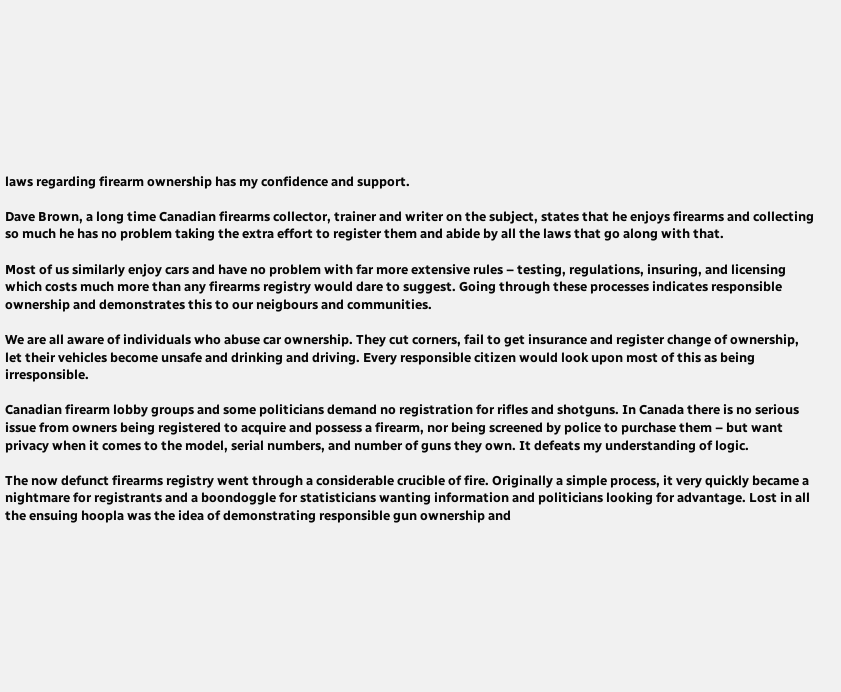laws regarding firearm ownership has my confidence and support.

Dave Brown, a long time Canadian firearms collector, trainer and writer on the subject, states that he enjoys firearms and collecting so much he has no problem taking the extra effort to register them and abide by all the laws that go along with that.

Most of us similarly enjoy cars and have no problem with far more extensive rules – testing, regulations, insuring, and licensing which costs much more than any firearms registry would dare to suggest. Going through these processes indicates responsible ownership and demonstrates this to our neigbours and communities.

We are all aware of individuals who abuse car ownership. They cut corners, fail to get insurance and register change of ownership, let their vehicles become unsafe and drinking and driving. Every responsible citizen would look upon most of this as being irresponsible.

Canadian firearm lobby groups and some politicians demand no registration for rifles and shotguns. In Canada there is no serious issue from owners being registered to acquire and possess a firearm, nor being screened by police to purchase them – but want privacy when it comes to the model, serial numbers, and number of guns they own. It defeats my understanding of logic.

The now defunct firearms registry went through a considerable crucible of fire. Originally a simple process, it very quickly became a nightmare for registrants and a boondoggle for statisticians wanting information and politicians looking for advantage. Lost in all the ensuing hoopla was the idea of demonstrating responsible gun ownership and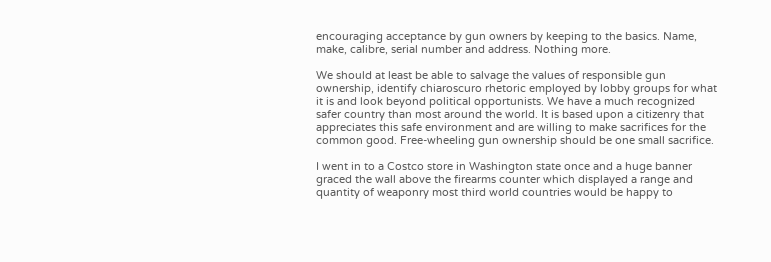encouraging acceptance by gun owners by keeping to the basics. Name, make, calibre, serial number and address. Nothing more.

We should at least be able to salvage the values of responsible gun ownership, identify chiaroscuro rhetoric employed by lobby groups for what it is and look beyond political opportunists. We have a much recognized safer country than most around the world. It is based upon a citizenry that appreciates this safe environment and are willing to make sacrifices for the common good. Free-wheeling gun ownership should be one small sacrifice.

I went in to a Costco store in Washington state once and a huge banner graced the wall above the firearms counter which displayed a range and quantity of weaponry most third world countries would be happy to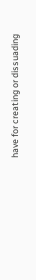have for creating or dissuading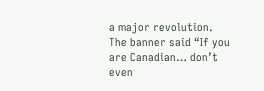a major revolution. The banner said “If you are Canadian… don’t even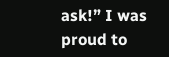ask!” I was proud to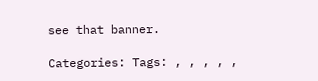see that banner.

Categories: Tags: , , , , ,